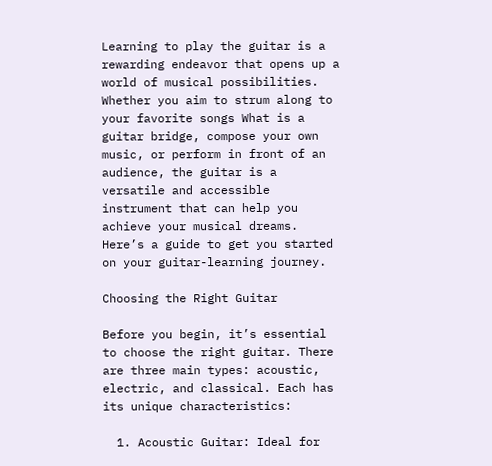Learning to play the guitar is a rewarding endeavor that opens up a world of musical possibilities. Whether you aim to strum along to your favorite songs What is a guitar bridge, compose your own music, or perform in front of an audience, the guitar is a versatile and accessible instrument that can help you achieve your musical dreams. Here’s a guide to get you started on your guitar-learning journey.

Choosing the Right Guitar

Before you begin, it’s essential to choose the right guitar. There are three main types: acoustic, electric, and classical. Each has its unique characteristics:

  1. Acoustic Guitar: Ideal for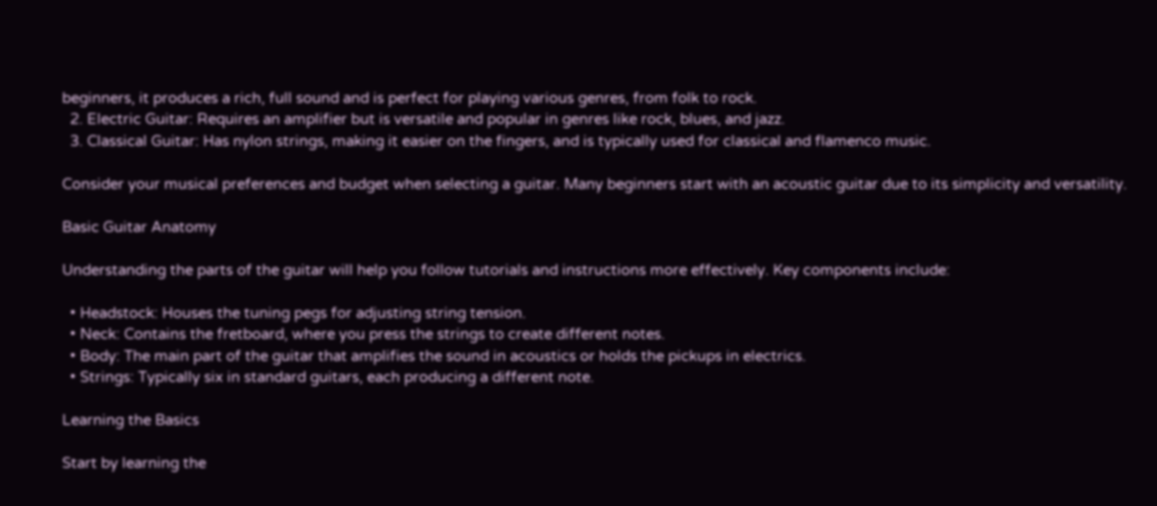beginners, it produces a rich, full sound and is perfect for playing various genres, from folk to rock.
  2. Electric Guitar: Requires an amplifier but is versatile and popular in genres like rock, blues, and jazz.
  3. Classical Guitar: Has nylon strings, making it easier on the fingers, and is typically used for classical and flamenco music.

Consider your musical preferences and budget when selecting a guitar. Many beginners start with an acoustic guitar due to its simplicity and versatility.

Basic Guitar Anatomy

Understanding the parts of the guitar will help you follow tutorials and instructions more effectively. Key components include:

  • Headstock: Houses the tuning pegs for adjusting string tension.
  • Neck: Contains the fretboard, where you press the strings to create different notes.
  • Body: The main part of the guitar that amplifies the sound in acoustics or holds the pickups in electrics.
  • Strings: Typically six in standard guitars, each producing a different note.

Learning the Basics

Start by learning the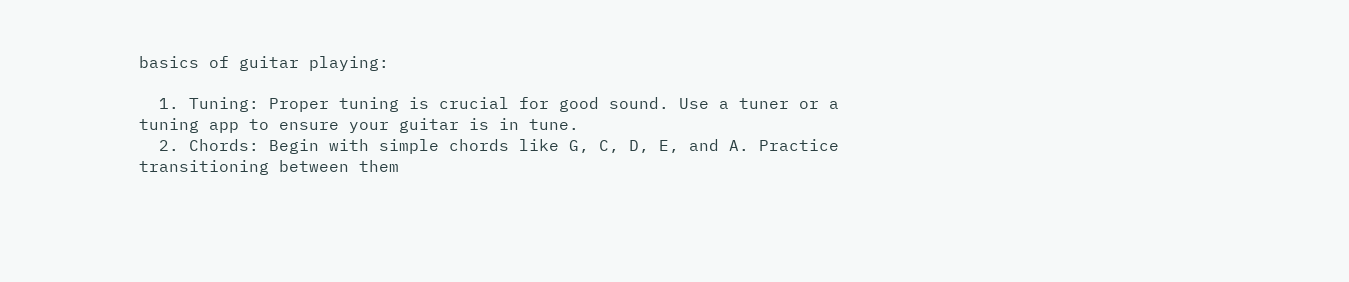basics of guitar playing:

  1. Tuning: Proper tuning is crucial for good sound. Use a tuner or a tuning app to ensure your guitar is in tune.
  2. Chords: Begin with simple chords like G, C, D, E, and A. Practice transitioning between them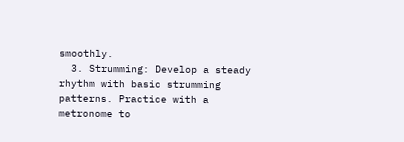smoothly.
  3. Strumming: Develop a steady rhythm with basic strumming patterns. Practice with a metronome to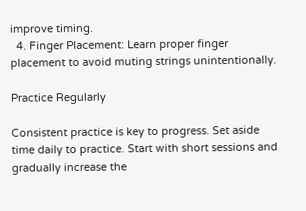improve timing.
  4. Finger Placement: Learn proper finger placement to avoid muting strings unintentionally.

Practice Regularly

Consistent practice is key to progress. Set aside time daily to practice. Start with short sessions and gradually increase the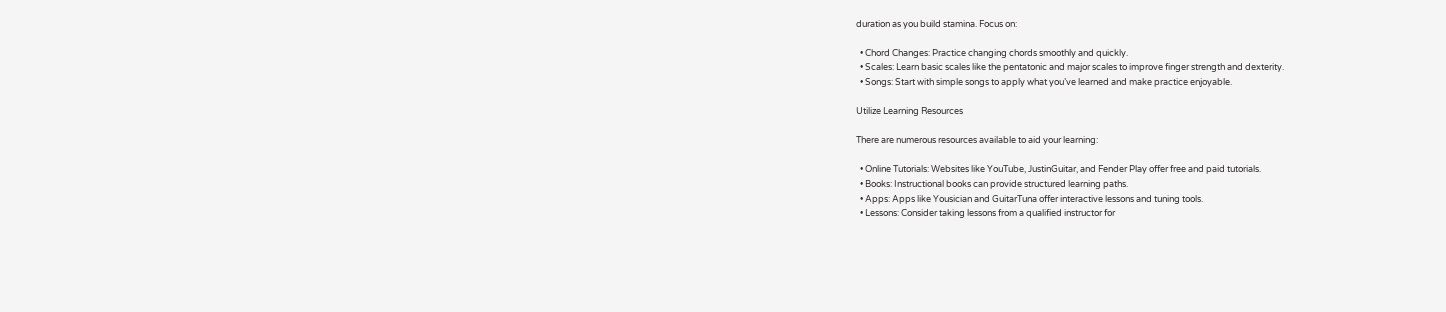duration as you build stamina. Focus on:

  • Chord Changes: Practice changing chords smoothly and quickly.
  • Scales: Learn basic scales like the pentatonic and major scales to improve finger strength and dexterity.
  • Songs: Start with simple songs to apply what you’ve learned and make practice enjoyable.

Utilize Learning Resources

There are numerous resources available to aid your learning:

  • Online Tutorials: Websites like YouTube, JustinGuitar, and Fender Play offer free and paid tutorials.
  • Books: Instructional books can provide structured learning paths.
  • Apps: Apps like Yousician and GuitarTuna offer interactive lessons and tuning tools.
  • Lessons: Consider taking lessons from a qualified instructor for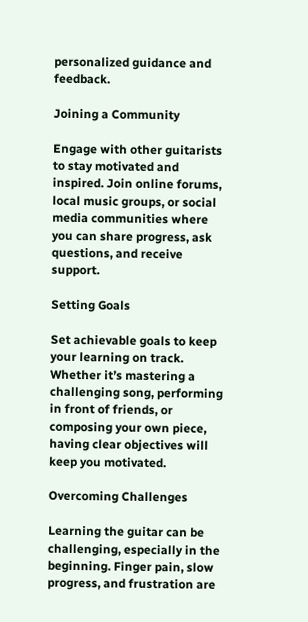personalized guidance and feedback.

Joining a Community

Engage with other guitarists to stay motivated and inspired. Join online forums, local music groups, or social media communities where you can share progress, ask questions, and receive support.

Setting Goals

Set achievable goals to keep your learning on track. Whether it’s mastering a challenging song, performing in front of friends, or composing your own piece, having clear objectives will keep you motivated.

Overcoming Challenges

Learning the guitar can be challenging, especially in the beginning. Finger pain, slow progress, and frustration are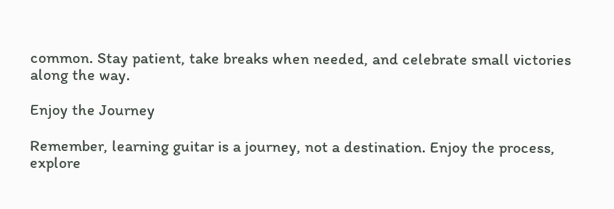common. Stay patient, take breaks when needed, and celebrate small victories along the way.

Enjoy the Journey

Remember, learning guitar is a journey, not a destination. Enjoy the process, explore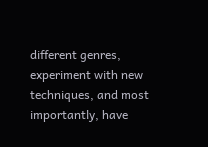different genres, experiment with new techniques, and most importantly, have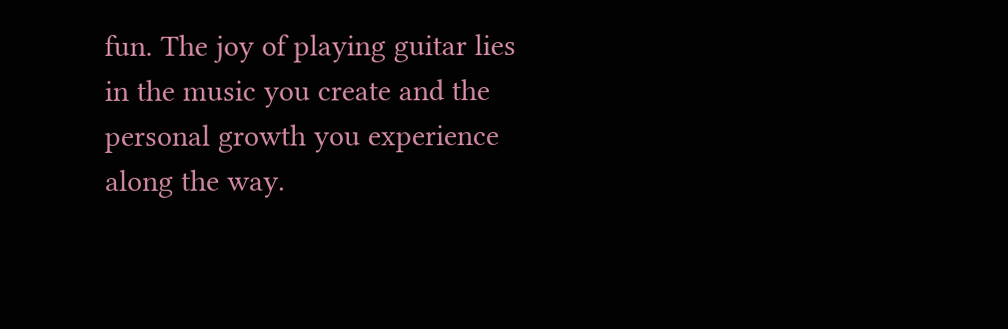fun. The joy of playing guitar lies in the music you create and the personal growth you experience along the way.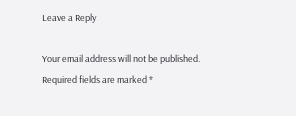Leave a Reply

Your email address will not be published. Required fields are marked *